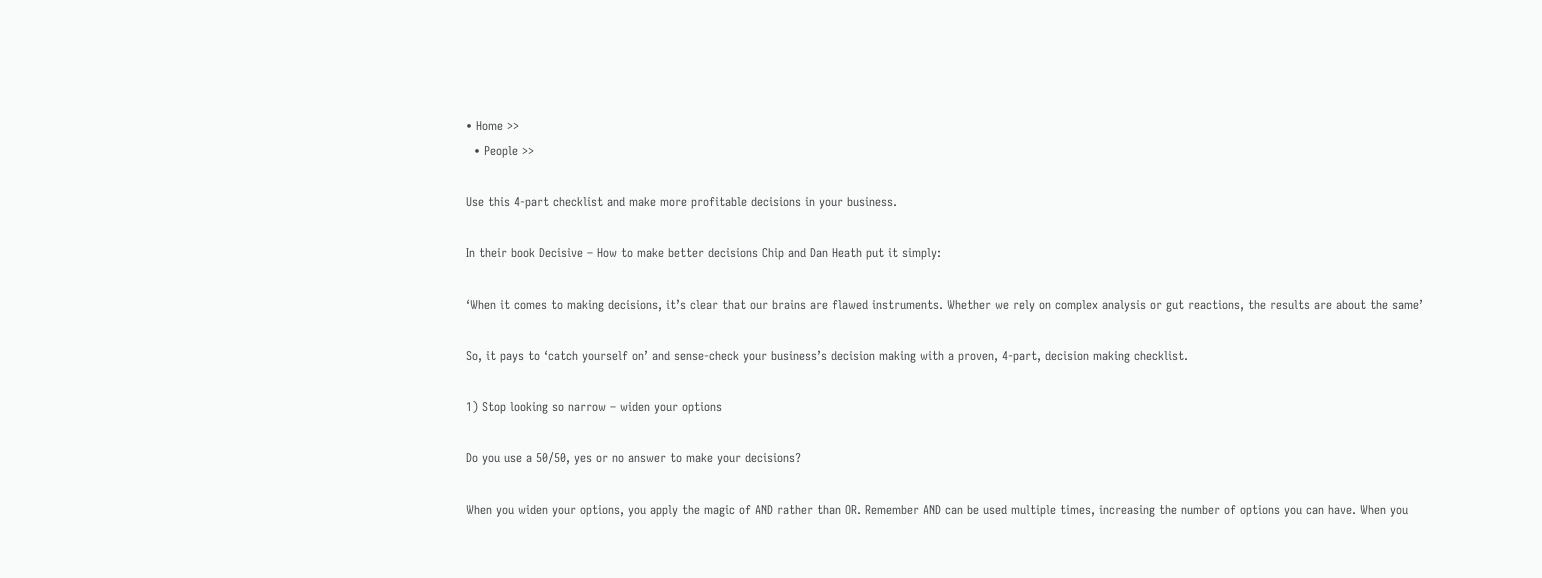• Home >>
  • People >>

Use this 4-part checklist and make more profitable decisions in your business.

In their book Decisive – How to make better decisions Chip and Dan Heath put it simply:

‘When it comes to making decisions, it’s clear that our brains are flawed instruments. Whether we rely on complex analysis or gut reactions, the results are about the same’

So, it pays to ‘catch yourself on’ and sense-check your business’s decision making with a proven, 4-part, decision making checklist.

1) Stop looking so narrow – widen your options

Do you use a 50/50, yes or no answer to make your decisions?

When you widen your options, you apply the magic of AND rather than OR. Remember AND can be used multiple times, increasing the number of options you can have. When you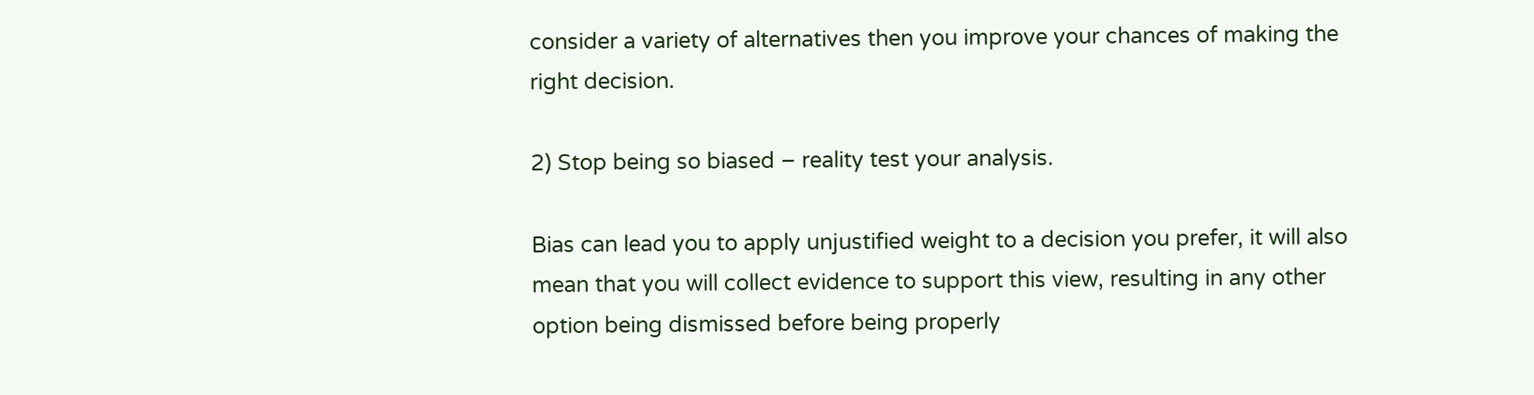consider a variety of alternatives then you improve your chances of making the right decision.

2) Stop being so biased – reality test your analysis.

Bias can lead you to apply unjustified weight to a decision you prefer, it will also mean that you will collect evidence to support this view, resulting in any other option being dismissed before being properly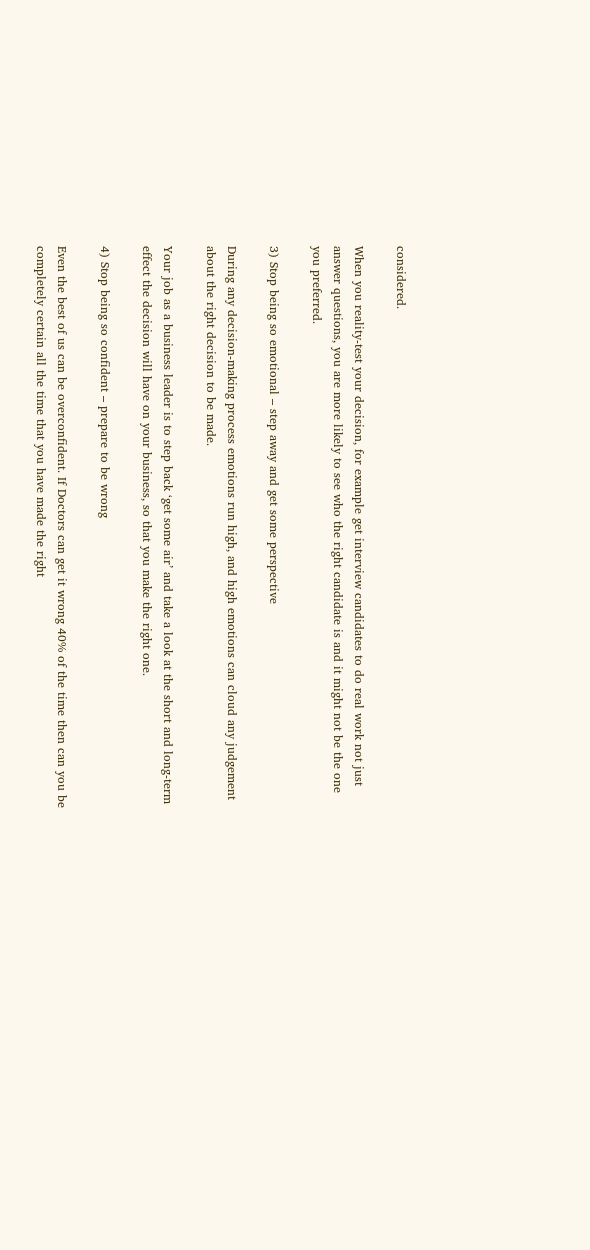considered.

When you reality-test your decision, for example get interview candidates to do real work not just answer questions, you are more likely to see who the right candidate is and it might not be the one you preferred.

3) Stop being so emotional – step away and get some perspective

During any decision-making process emotions run high, and high emotions can cloud any judgement about the right decision to be made.

Your job as a business leader is to step back ‘get some air’ and take a look at the short and long-term effect the decision will have on your business, so that you make the right one.

4) Stop being so confident – prepare to be wrong

Even the best of us can be overconfident. If Doctors can get it wrong 40% of the time then can you be completely certain all the time that you have made the right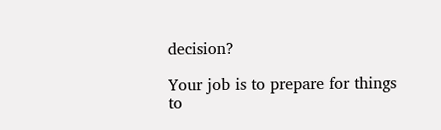decision?

Your job is to prepare for things to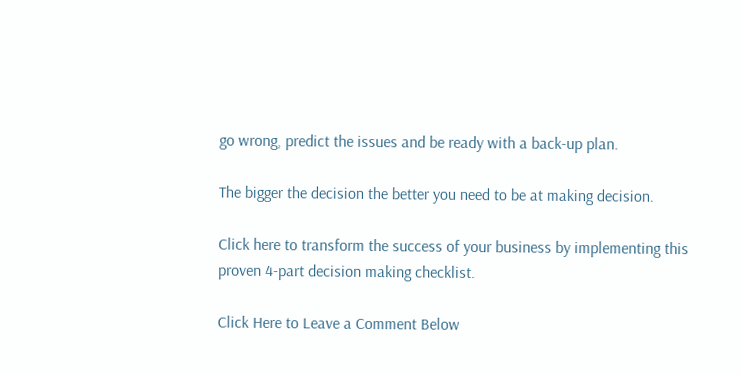go wrong, predict the issues and be ready with a back-up plan.

The bigger the decision the better you need to be at making decision.

Click here to transform the success of your business by implementing this proven 4-part decision making checklist.

Click Here to Leave a Comment Below